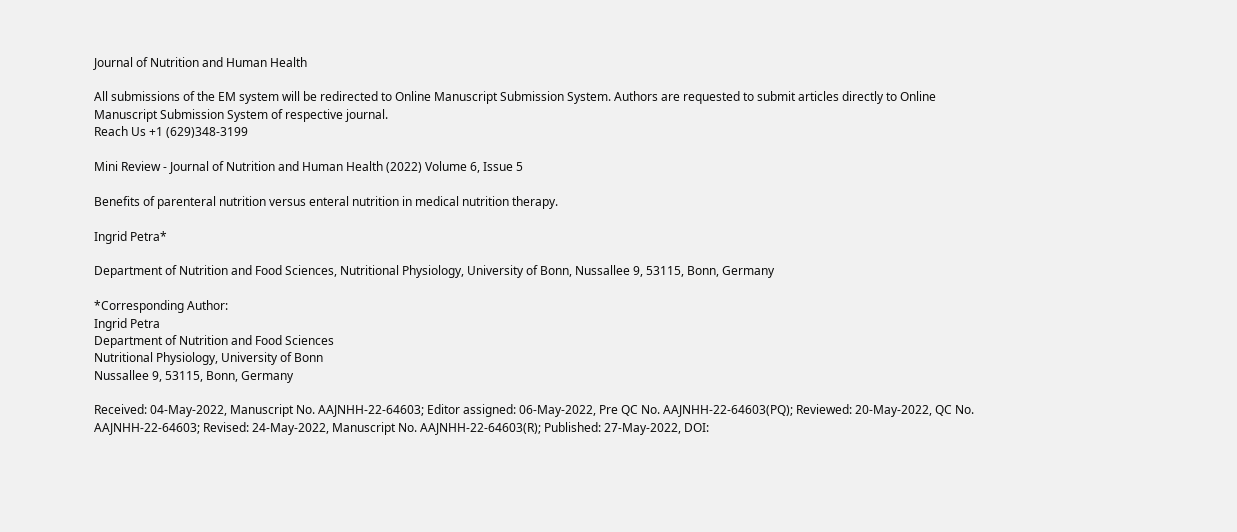Journal of Nutrition and Human Health

All submissions of the EM system will be redirected to Online Manuscript Submission System. Authors are requested to submit articles directly to Online Manuscript Submission System of respective journal.
Reach Us +1 (629)348-3199

Mini Review - Journal of Nutrition and Human Health (2022) Volume 6, Issue 5

Benefits of parenteral nutrition versus enteral nutrition in medical nutrition therapy.

Ingrid Petra*

Department of Nutrition and Food Sciences, Nutritional Physiology, University of Bonn, Nussallee 9, 53115, Bonn, Germany

*Corresponding Author:
Ingrid Petra
Department of Nutrition and Food Sciences
Nutritional Physiology, University of Bonn
Nussallee 9, 53115, Bonn, Germany

Received: 04-May-2022, Manuscript No. AAJNHH-22-64603; Editor assigned: 06-May-2022, Pre QC No. AAJNHH-22-64603(PQ); Reviewed: 20-May-2022, QC No. AAJNHH-22-64603; Revised: 24-May-2022, Manuscript No. AAJNHH-22-64603(R); Published: 27-May-2022, DOI: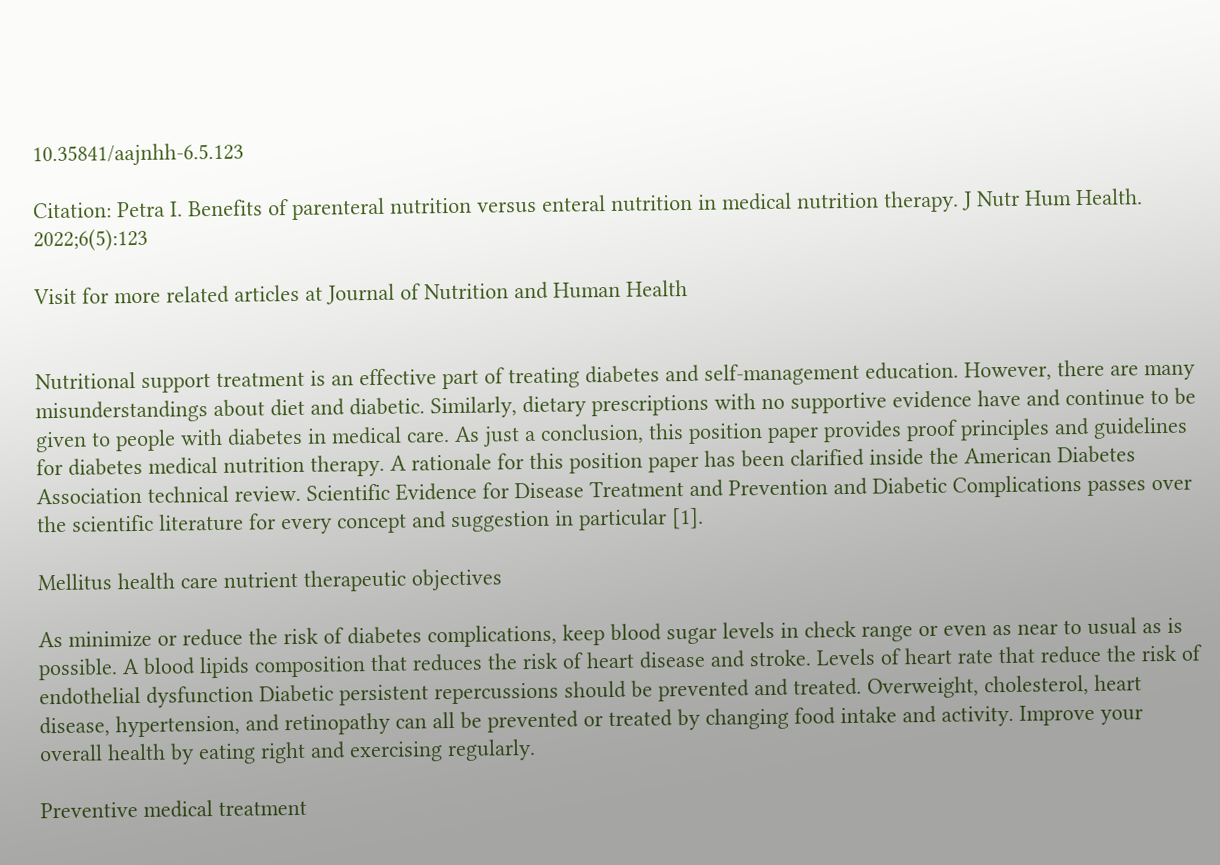10.35841/aajnhh-6.5.123

Citation: Petra I. Benefits of parenteral nutrition versus enteral nutrition in medical nutrition therapy. J Nutr Hum Health. 2022;6(5):123

Visit for more related articles at Journal of Nutrition and Human Health


Nutritional support treatment is an effective part of treating diabetes and self-management education. However, there are many misunderstandings about diet and diabetic. Similarly, dietary prescriptions with no supportive evidence have and continue to be given to people with diabetes in medical care. As just a conclusion, this position paper provides proof principles and guidelines for diabetes medical nutrition therapy. A rationale for this position paper has been clarified inside the American Diabetes Association technical review. Scientific Evidence for Disease Treatment and Prevention and Diabetic Complications passes over the scientific literature for every concept and suggestion in particular [1].

Mellitus health care nutrient therapeutic objectives

As minimize or reduce the risk of diabetes complications, keep blood sugar levels in check range or even as near to usual as is possible. A blood lipids composition that reduces the risk of heart disease and stroke. Levels of heart rate that reduce the risk of endothelial dysfunction Diabetic persistent repercussions should be prevented and treated. Overweight, cholesterol, heart disease, hypertension, and retinopathy can all be prevented or treated by changing food intake and activity. Improve your overall health by eating right and exercising regularly.

Preventive medical treatment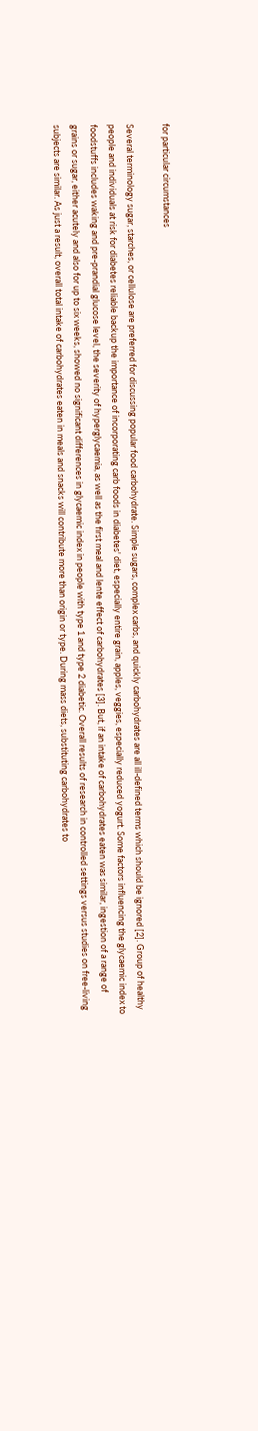for particular circumstances

Several terminology sugar, starches, or cellulose are preferred for discussing popular food carbohydrate. Simple sugars, complex carbs, and quickly carbohydrates are all ill-defined terms which should be ignored [2]. Group of healthy people and individuals at risk for diabetes reliable backup the importance of incorporating carb foods in diabetes' diet, especially entire grain, apples, veggies, especially reduced yogurt. Some factors influencing the glycaemic index to foodstuffs includes waking and pre-prandial glucose level, the severity of hyperglycaemia, as well as the first meal and lente effect of carbohydrates [3]. But, if an intake of carbohydrates eaten was similar, ingestion of a range of grains or sugar, either acutely and also for up to six weeks, showed no significant differences in glycaemic index in people with type 1 and type 2 diabetic. Overall results of research in controlled settings versus studies on free-living subjects are similar. As just a result, overall total intake of carbohydrates eaten in meals and snacks will contribute more than origin or type. During mass diets, substituting carbohydrates to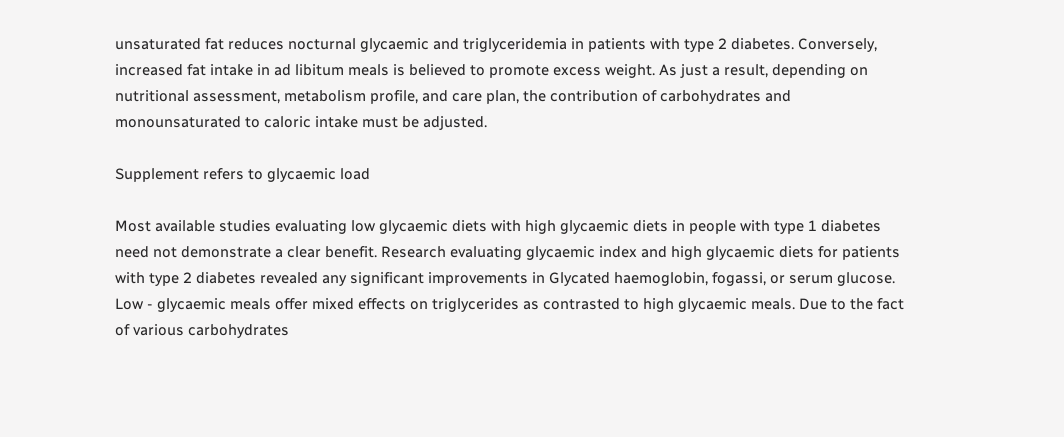unsaturated fat reduces nocturnal glycaemic and triglyceridemia in patients with type 2 diabetes. Conversely, increased fat intake in ad libitum meals is believed to promote excess weight. As just a result, depending on nutritional assessment, metabolism profile, and care plan, the contribution of carbohydrates and monounsaturated to caloric intake must be adjusted.

Supplement refers to glycaemic load

Most available studies evaluating low glycaemic diets with high glycaemic diets in people with type 1 diabetes need not demonstrate a clear benefit. Research evaluating glycaemic index and high glycaemic diets for patients with type 2 diabetes revealed any significant improvements in Glycated haemoglobin, fogassi, or serum glucose. Low - glycaemic meals offer mixed effects on triglycerides as contrasted to high glycaemic meals. Due to the fact of various carbohydrates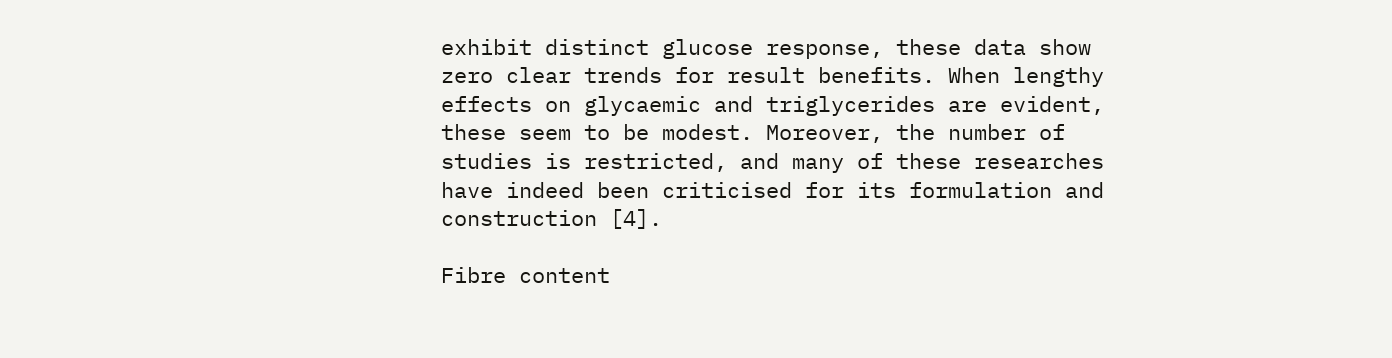exhibit distinct glucose response, these data show zero clear trends for result benefits. When lengthy effects on glycaemic and triglycerides are evident, these seem to be modest. Moreover, the number of studies is restricted, and many of these researches have indeed been criticised for its formulation and construction [4].

Fibre content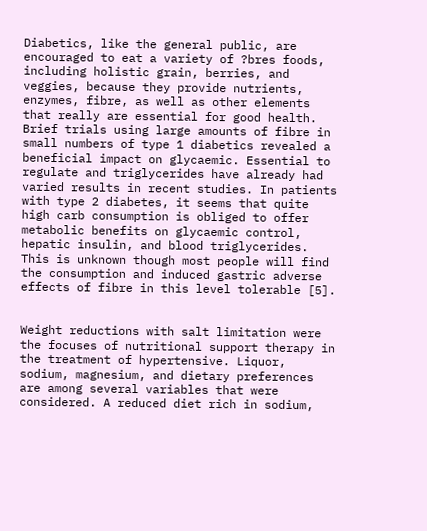Diabetics, like the general public, are encouraged to eat a variety of ?bres foods, including holistic grain, berries, and veggies, because they provide nutrients, enzymes, fibre, as well as other elements that really are essential for good health. Brief trials using large amounts of fibre in small numbers of type 1 diabetics revealed a beneficial impact on glycaemic. Essential to regulate and triglycerides have already had varied results in recent studies. In patients with type 2 diabetes, it seems that quite high carb consumption is obliged to offer metabolic benefits on glycaemic control, hepatic insulin, and blood triglycerides. This is unknown though most people will find the consumption and induced gastric adverse effects of fibre in this level tolerable [5].


Weight reductions with salt limitation were the focuses of nutritional support therapy in the treatment of hypertensive. Liquor, sodium, magnesium, and dietary preferences are among several variables that were considered. A reduced diet rich in sodium,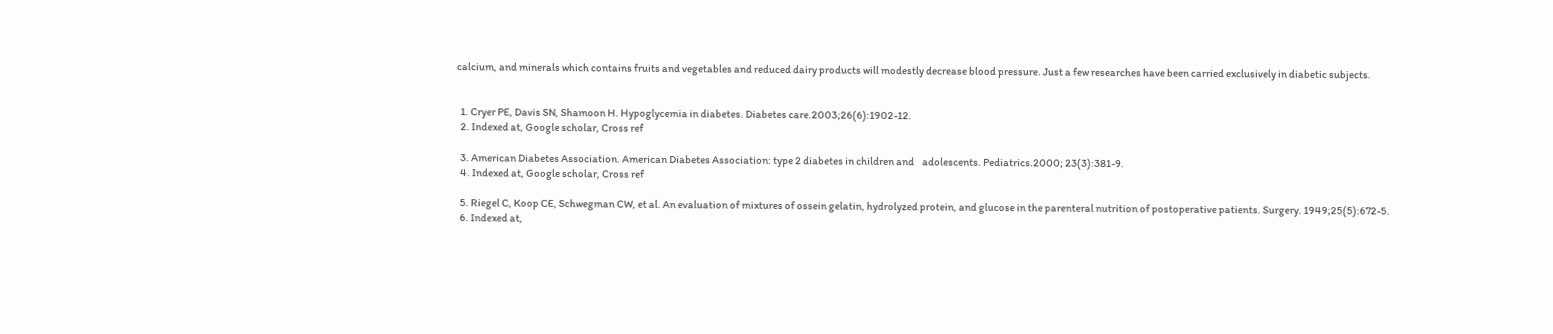calcium, and minerals which contains fruits and vegetables and reduced dairy products will modestly decrease blood pressure. Just a few researches have been carried exclusively in diabetic subjects.


  1. Cryer PE, Davis SN, Shamoon H. Hypoglycemia in diabetes. Diabetes care.2003;26(6):1902-12.
  2. Indexed at, Google scholar, Cross ref

  3. American Diabetes Association. American Diabetes Association: type 2 diabetes in children and    adolescents. Pediatrics.2000; 23(3):381-9.
  4. Indexed at, Google scholar, Cross ref

  5. Riegel C, Koop CE, Schwegman CW, et al. An evaluation of mixtures of ossein gelatin, hydrolyzed protein, and glucose in the parenteral nutrition of postoperative patients. Surgery. 1949;25(5):672-5.
  6. Indexed at,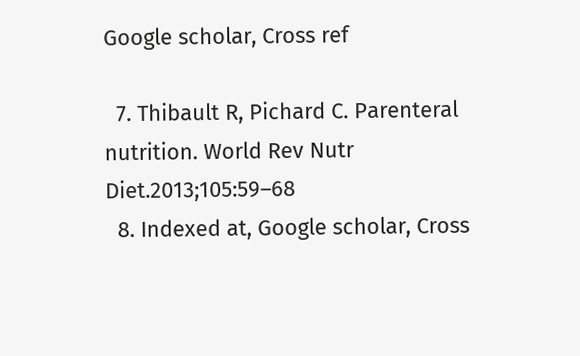Google scholar, Cross ref

  7. Thibault R, Pichard C. Parenteral nutrition. World Rev Nutr Diet.2013;105:59–68
  8. Indexed at, Google scholar, Cross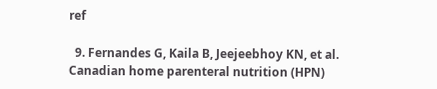ref

  9. Fernandes G, Kaila B, Jeejeebhoy KN, et al. Canadian home parenteral nutrition (HPN)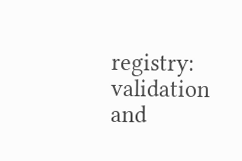registry: validation and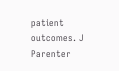patient outcomes. J Parenter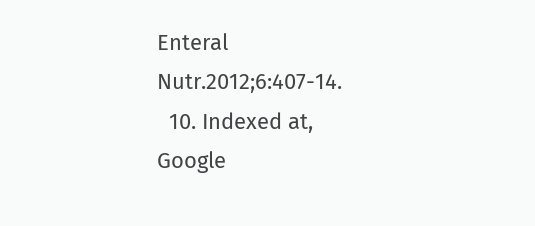Enteral Nutr.2012;6:407-14.
  10. Indexed at, Google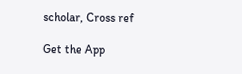scholar, Cross ref

Get the App